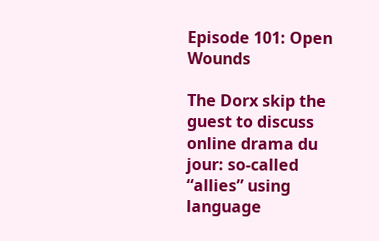Episode 101: Open Wounds

The Dorx skip the guest to discuss online drama du jour: so-called “allies” using language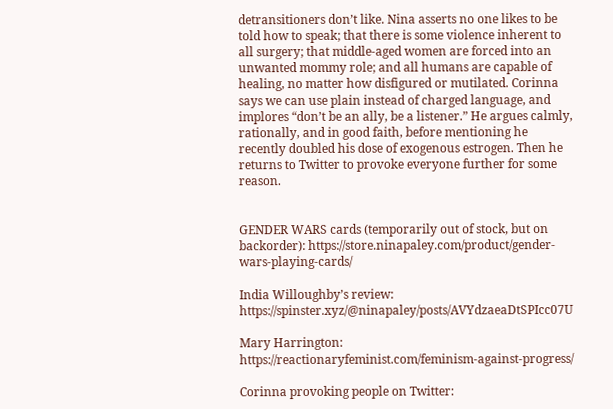detransitioners don’t like. Nina asserts no one likes to be told how to speak; that there is some violence inherent to all surgery; that middle-aged women are forced into an unwanted mommy role; and all humans are capable of healing, no matter how disfigured or mutilated. Corinna says we can use plain instead of charged language, and implores “don’t be an ally, be a listener.” He argues calmly, rationally, and in good faith, before mentioning he recently doubled his dose of exogenous estrogen. Then he returns to Twitter to provoke everyone further for some reason.


GENDER WARS cards (temporarily out of stock, but on backorder): https://store.ninapaley.com/product/gender-wars-playing-cards/

India Willoughby’s review: https://spinster.xyz/@ninapaley/posts/AVYdzaeaDtSPIcc07U

Mary Harrington: https://reactionaryfeminist.com/feminism-against-progress/

Corinna provoking people on Twitter: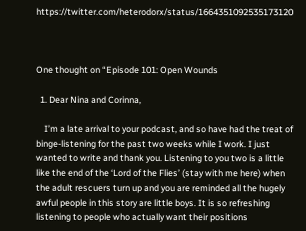https://twitter.com/heterodorx/status/1664351092535173120



One thought on “Episode 101: Open Wounds

  1. Dear Nina and Corinna,

    I’m a late arrival to your podcast, and so have had the treat of binge-listening for the past two weeks while I work. I just wanted to write and thank you. Listening to you two is a little like the end of the ‘Lord of the Flies’ (stay with me here) when the adult rescuers turn up and you are reminded all the hugely awful people in this story are little boys. It is so refreshing listening to people who actually want their positions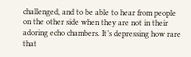challenged, and to be able to hear from people on the other side when they are not in their adoring echo chambers. It’s depressing how rare that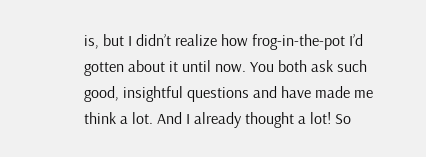is, but I didn’t realize how frog-in-the-pot I’d gotten about it until now. You both ask such good, insightful questions and have made me think a lot. And I already thought a lot! So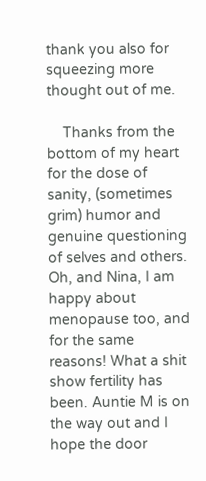thank you also for squeezing more thought out of me.

    Thanks from the bottom of my heart for the dose of sanity, (sometimes grim) humor and genuine questioning of selves and others. Oh, and Nina, I am happy about menopause too, and for the same reasons! What a shit show fertility has been. Auntie M is on the way out and I hope the door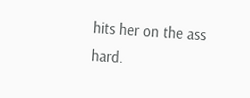hits her on the ass hard.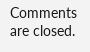Comments are closed.